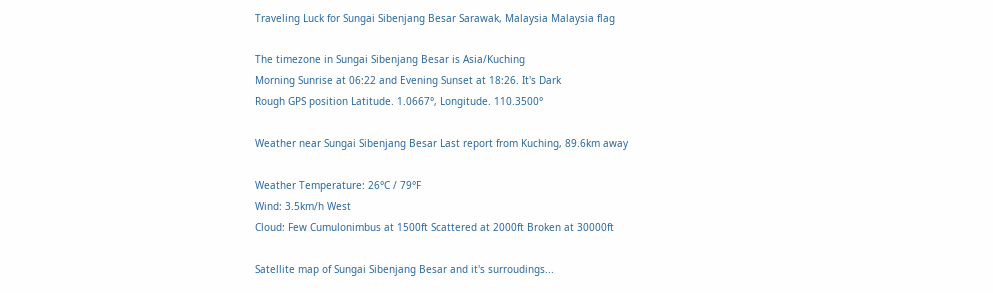Traveling Luck for Sungai Sibenjang Besar Sarawak, Malaysia Malaysia flag

The timezone in Sungai Sibenjang Besar is Asia/Kuching
Morning Sunrise at 06:22 and Evening Sunset at 18:26. It's Dark
Rough GPS position Latitude. 1.0667°, Longitude. 110.3500°

Weather near Sungai Sibenjang Besar Last report from Kuching, 89.6km away

Weather Temperature: 26°C / 79°F
Wind: 3.5km/h West
Cloud: Few Cumulonimbus at 1500ft Scattered at 2000ft Broken at 30000ft

Satellite map of Sungai Sibenjang Besar and it's surroudings...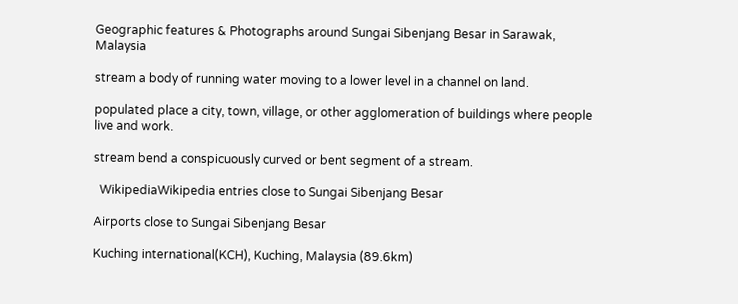Geographic features & Photographs around Sungai Sibenjang Besar in Sarawak, Malaysia

stream a body of running water moving to a lower level in a channel on land.

populated place a city, town, village, or other agglomeration of buildings where people live and work.

stream bend a conspicuously curved or bent segment of a stream.

  WikipediaWikipedia entries close to Sungai Sibenjang Besar

Airports close to Sungai Sibenjang Besar

Kuching international(KCH), Kuching, Malaysia (89.6km)